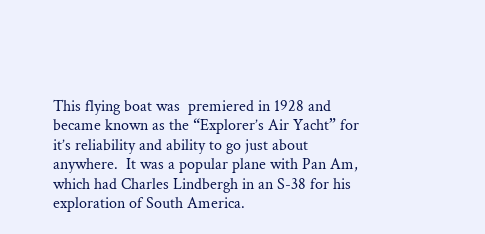This flying boat was  premiered in 1928 and became known as the “Explorer’s Air Yacht” for it’s reliability and ability to go just about anywhere.  It was a popular plane with Pan Am, which had Charles Lindbergh in an S-38 for his exploration of South America.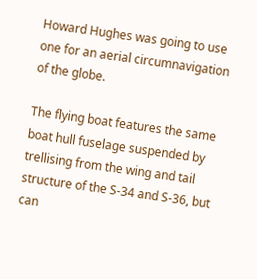Howard Hughes was going to use one for an aerial circumnavigation of the globe.

The flying boat features the same boat hull fuselage suspended by trellising from the wing and tail structure of the S-34 and S-36, but can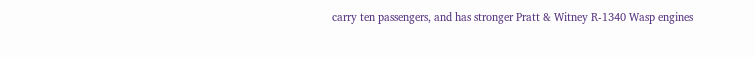carry ten passengers, and has stronger Pratt & Witney R-1340 Wasp engines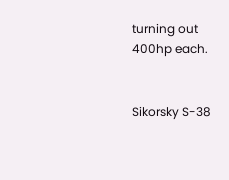turning out 400hp each.


Sikorsky S-38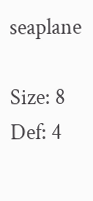seaplane

Size: 8   Def: 4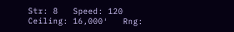Str: 8   Speed: 120   Ceiling: 16,000′   Rng: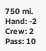750 mi.   Hand: -2   Crew: 2   Pass: 10